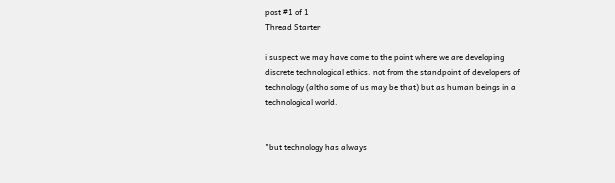post #1 of 1
Thread Starter

i suspect we may have come to the point where we are developing discrete technological ethics. not from the standpoint of developers of technology (altho some of us may be that) but as human beings in a technological world.


"but technology has always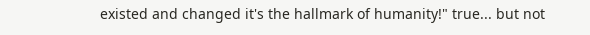existed and changed it's the hallmark of humanity!" true... but not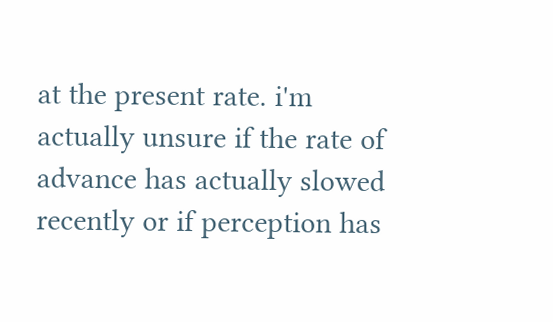at the present rate. i'm actually unsure if the rate of advance has actually slowed recently or if perception has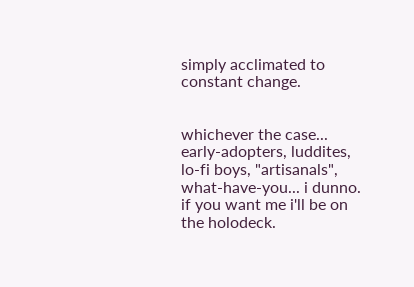simply acclimated to constant change.


whichever the case... early-adopters, luddites, lo-fi boys, "artisanals", what-have-you... i dunno. if you want me i'll be on the holodeck.